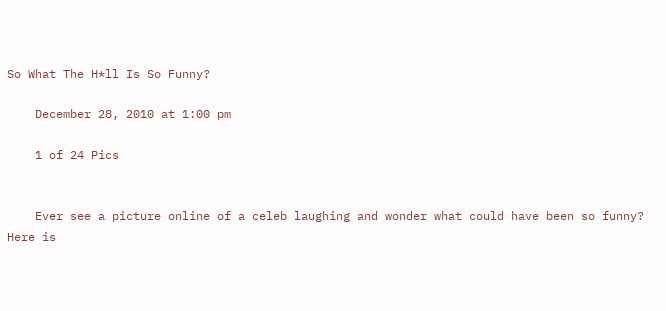So What The H*ll Is So Funny?

    December 28, 2010 at 1:00 pm

    1 of 24 Pics


    Ever see a picture online of a celeb laughing and wonder what could have been so funny? Here is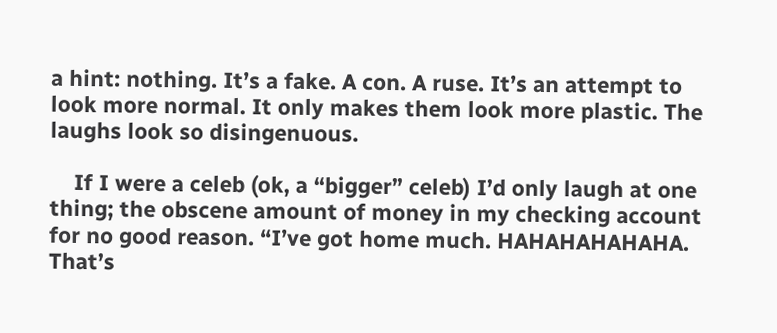a hint: nothing. It’s a fake. A con. A ruse. It’s an attempt to look more normal. It only makes them look more plastic. The laughs look so disingenuous.

    If I were a celeb (ok, a “bigger” celeb) I’d only laugh at one thing; the obscene amount of money in my checking account for no good reason. “I’ve got home much. HAHAHAHAHAHA. That’s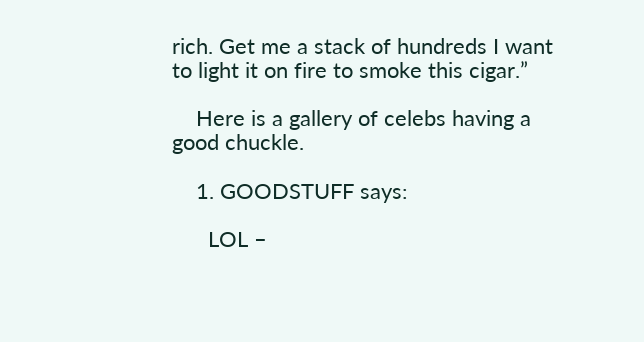rich. Get me a stack of hundreds I want to light it on fire to smoke this cigar.”

    Here is a gallery of celebs having a good chuckle.

    1. GOODSTUFF says:

      LOL –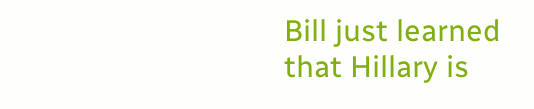Bill just learned that Hillary is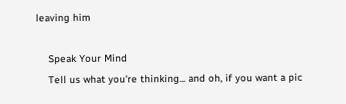leaving him

    Speak Your Mind
    Tell us what you're thinking... and oh, if you want a pic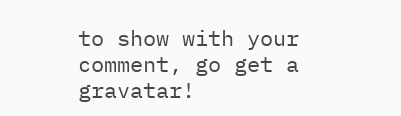to show with your comment, go get a gravatar!